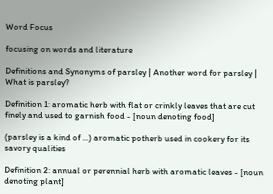Word Focus

focusing on words and literature

Definitions and Synonyms of parsley | Another word for parsley | What is parsley?

Definition 1: aromatic herb with flat or crinkly leaves that are cut finely and used to garnish food - [noun denoting food]

(parsley is a kind of ...) aromatic potherb used in cookery for its savory qualities

Definition 2: annual or perennial herb with aromatic leaves - [noun denoting plant]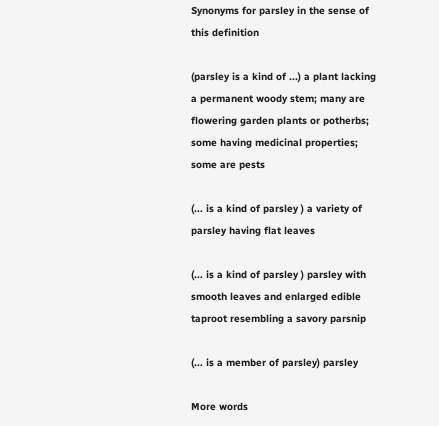Synonyms for parsley in the sense of this definition

(parsley is a kind of ...) a plant lacking a permanent woody stem; many are flowering garden plants or potherbs; some having medicinal properties; some are pests

(... is a kind of parsley ) a variety of parsley having flat leaves

(... is a kind of parsley ) parsley with smooth leaves and enlarged edible taproot resembling a savory parsnip

(... is a member of parsley) parsley

More words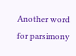Another word for parsimony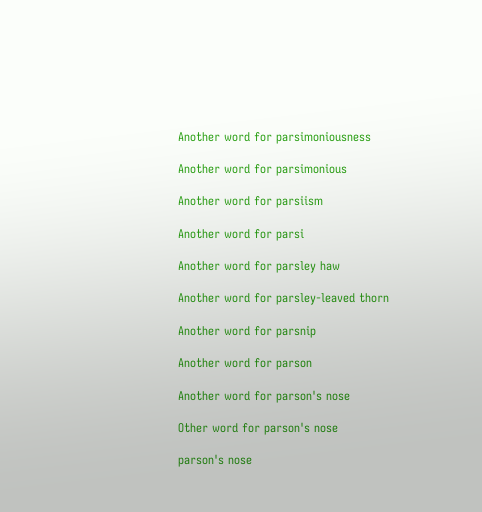Another word for parsimoniousness

Another word for parsimonious

Another word for parsiism

Another word for parsi

Another word for parsley haw

Another word for parsley-leaved thorn

Another word for parsnip

Another word for parson

Another word for parson's nose

Other word for parson's nose

parson's nose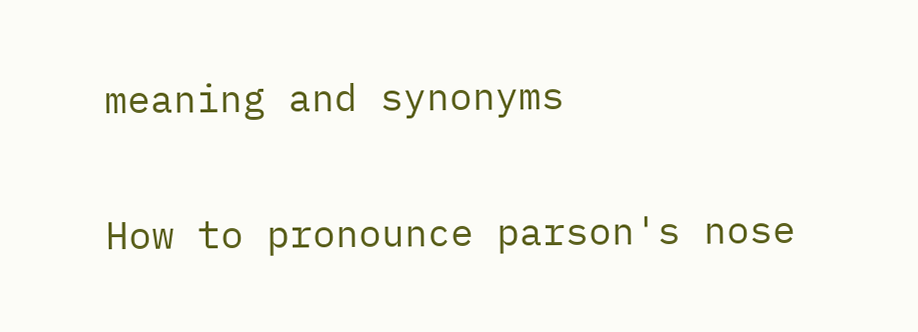meaning and synonyms

How to pronounce parson's nose